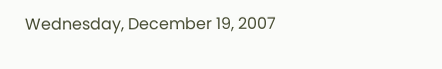Wednesday, December 19, 2007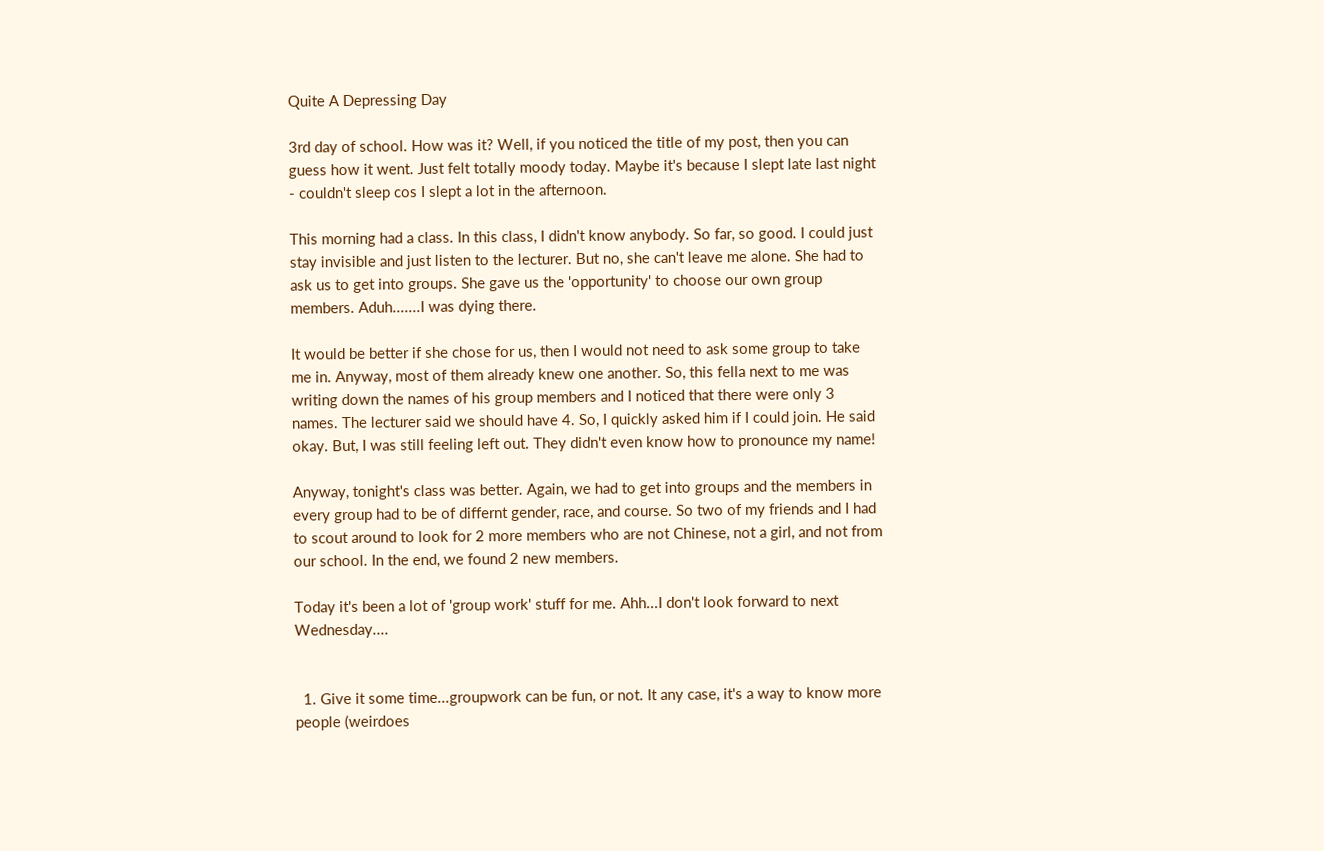Quite A Depressing Day

3rd day of school. How was it? Well, if you noticed the title of my post, then you can guess how it went. Just felt totally moody today. Maybe it's because I slept late last night - couldn't sleep cos I slept a lot in the afternoon.

This morning had a class. In this class, I didn't know anybody. So far, so good. I could just stay invisible and just listen to the lecturer. But no, she can't leave me alone. She had to ask us to get into groups. She gave us the 'opportunity' to choose our own group members. Aduh.......I was dying there.

It would be better if she chose for us, then I would not need to ask some group to take me in. Anyway, most of them already knew one another. So, this fella next to me was writing down the names of his group members and I noticed that there were only 3 names. The lecturer said we should have 4. So, I quickly asked him if I could join. He said okay. But, I was still feeling left out. They didn't even know how to pronounce my name!

Anyway, tonight's class was better. Again, we had to get into groups and the members in every group had to be of differnt gender, race, and course. So two of my friends and I had to scout around to look for 2 more members who are not Chinese, not a girl, and not from our school. In the end, we found 2 new members.

Today it's been a lot of 'group work' stuff for me. Ahh...I don't look forward to next Wednesday....


  1. Give it some time...groupwork can be fun, or not. It any case, it's a way to know more people (weirdoes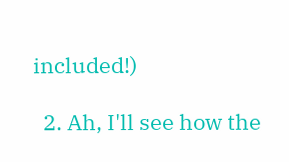included!)

  2. Ah, I'll see how the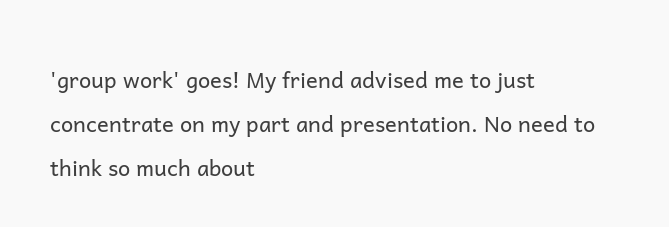'group work' goes! My friend advised me to just concentrate on my part and presentation. No need to think so much about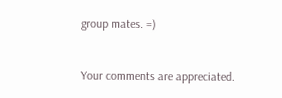group mates. =)


Your comments are appreciated.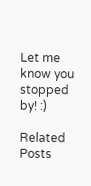Let me know you stopped by! :)

Related Posts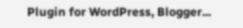Plugin for WordPress, Blogger...